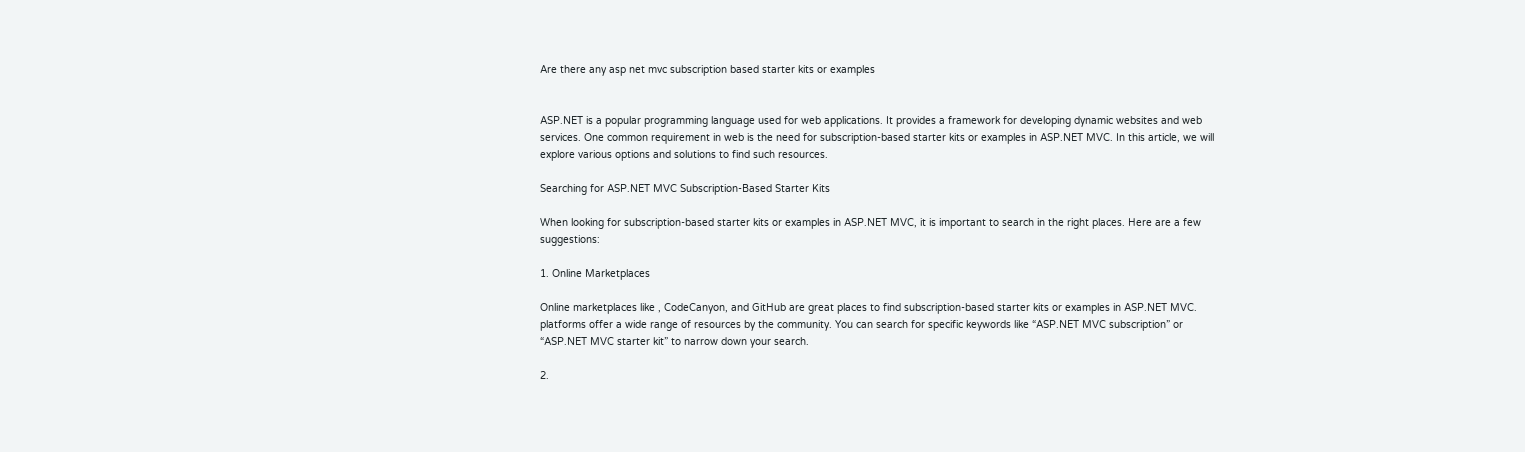Are there any asp net mvc subscription based starter kits or examples


ASP.NET is a popular programming language used for web applications. It provides a framework for developing dynamic websites and web services. One common requirement in web is the need for subscription-based starter kits or examples in ASP.NET MVC. In this article, we will explore various options and solutions to find such resources.

Searching for ASP.NET MVC Subscription-Based Starter Kits

When looking for subscription-based starter kits or examples in ASP.NET MVC, it is important to search in the right places. Here are a few suggestions:

1. Online Marketplaces

Online marketplaces like , CodeCanyon, and GitHub are great places to find subscription-based starter kits or examples in ASP.NET MVC. platforms offer a wide range of resources by the community. You can search for specific keywords like “ASP.NET MVC subscription” or “ASP.NET MVC starter kit” to narrow down your search.

2.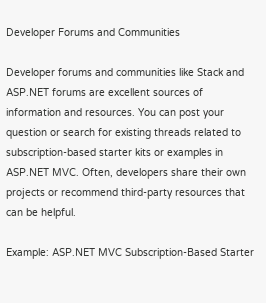Developer Forums and Communities

Developer forums and communities like Stack and ASP.NET forums are excellent sources of information and resources. You can post your question or search for existing threads related to subscription-based starter kits or examples in ASP.NET MVC. Often, developers share their own projects or recommend third-party resources that can be helpful.

Example: ASP.NET MVC Subscription-Based Starter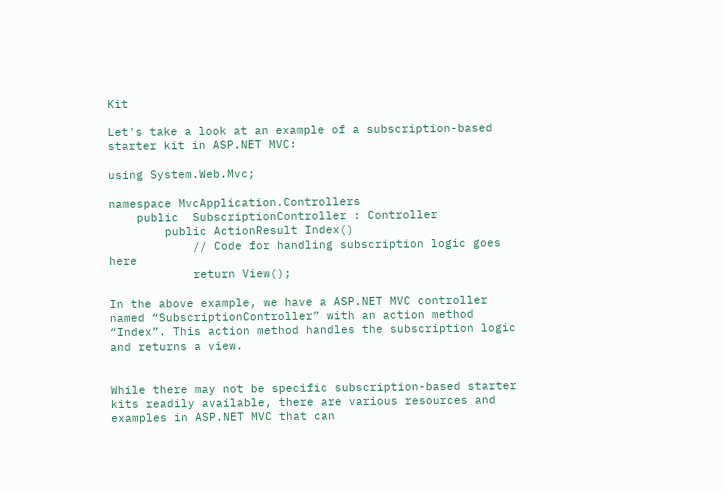Kit

Let's take a look at an example of a subscription-based starter kit in ASP.NET MVC:

using System.Web.Mvc;

namespace MvcApplication.Controllers
    public  SubscriptionController : Controller
        public ActionResult Index()
            // Code for handling subscription logic goes here
            return View();

In the above example, we have a ASP.NET MVC controller named “SubscriptionController” with an action method “Index”. This action method handles the subscription logic and returns a view.


While there may not be specific subscription-based starter kits readily available, there are various resources and examples in ASP.NET MVC that can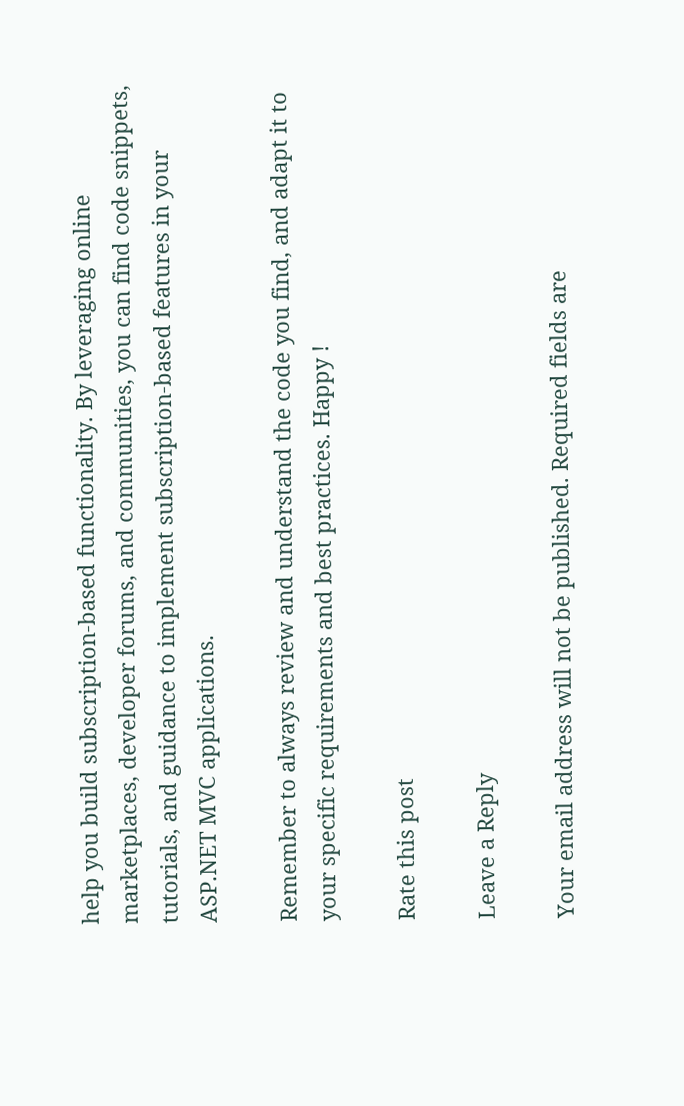help you build subscription-based functionality. By leveraging online marketplaces, developer forums, and communities, you can find code snippets, tutorials, and guidance to implement subscription-based features in your ASP.NET MVC applications.

Remember to always review and understand the code you find, and adapt it to your specific requirements and best practices. Happy !

Rate this post

Leave a Reply

Your email address will not be published. Required fields are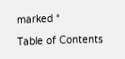marked *

Table of Contents